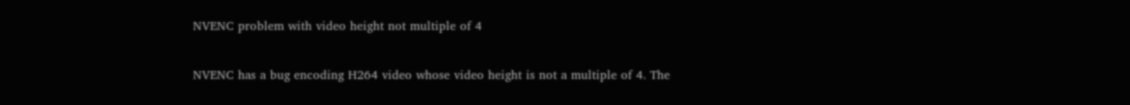NVENC problem with video height not multiple of 4

NVENC has a bug encoding H264 video whose video height is not a multiple of 4. The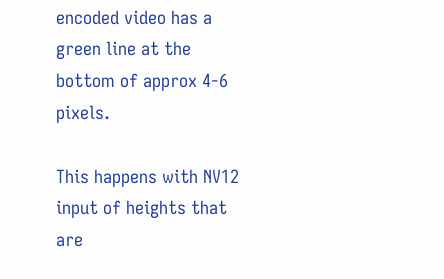encoded video has a green line at the bottom of approx 4-6 pixels.

This happens with NV12 input of heights that are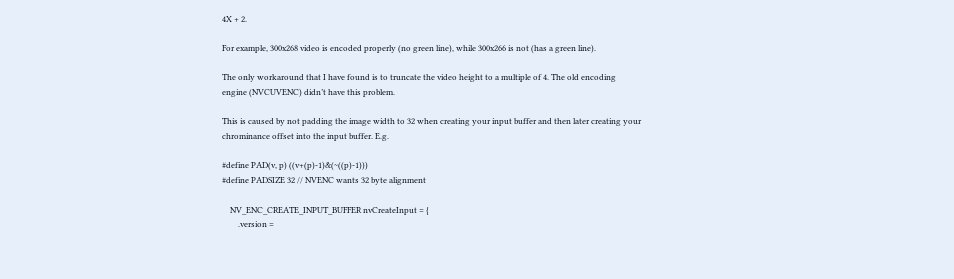4X + 2.

For example, 300x268 video is encoded properly (no green line), while 300x266 is not (has a green line).

The only workaround that I have found is to truncate the video height to a multiple of 4. The old encoding engine (NVCUVENC) didn’t have this problem.

This is caused by not padding the image width to 32 when creating your input buffer and then later creating your chrominance offset into the input buffer. E.g.

#define PAD(v, p) ((v+(p)-1)&(~((p)-1)))
#define PADSIZE 32 // NVENC wants 32 byte alignment

    NV_ENC_CREATE_INPUT_BUFFER nvCreateInput = {
        .version =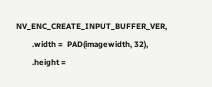NV_ENC_CREATE_INPUT_BUFFER_VER,
        .width =  PAD(imagewidth, 32),
        .height =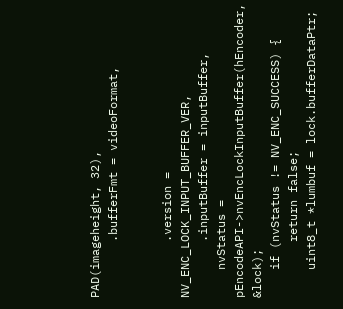PAD(imageheight, 32),
        .bufferFmt = videoFormat,


        .version = NV_ENC_LOCK_INPUT_BUFFER_VER,
        .inputBuffer = inputBuffer,
    nvStatus = pEncodeAPI->nvEncLockInputBuffer(hEncoder, &lock);
    if (nvStatus != NV_ENC_SUCCESS) {
        return false;
    uint8_t *lumbuf = lock.bufferDataPtr;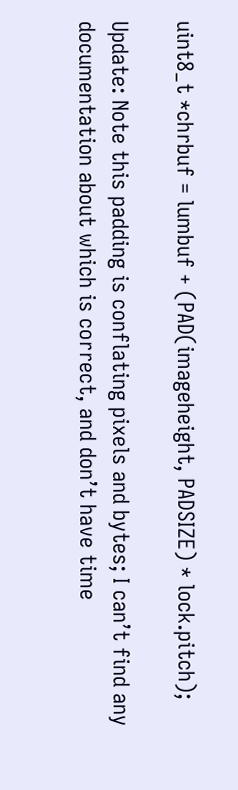uint8_t *chrbuf = lumbuf + (PAD(imageheight, PADSIZE) * lock.pitch);

Update: Note this padding is conflating pixels and bytes; I can’t find any documentation about which is correct, and don’t have time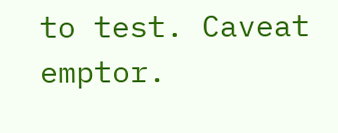to test. Caveat emptor.